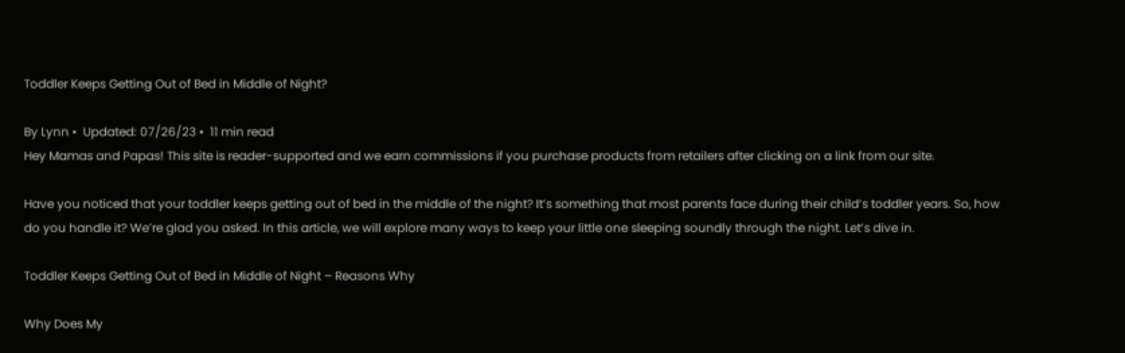Toddler Keeps Getting Out of Bed in Middle of Night?

By Lynn •  Updated: 07/26/23 •  11 min read
Hey Mamas and Papas! This site is reader-supported and we earn commissions if you purchase products from retailers after clicking on a link from our site.

Have you noticed that your toddler keeps getting out of bed in the middle of the night? It’s something that most parents face during their child’s toddler years. So, how do you handle it? We’re glad you asked. In this article, we will explore many ways to keep your little one sleeping soundly through the night. Let’s dive in.

Toddler Keeps Getting Out of Bed in Middle of Night – Reasons Why

Why Does My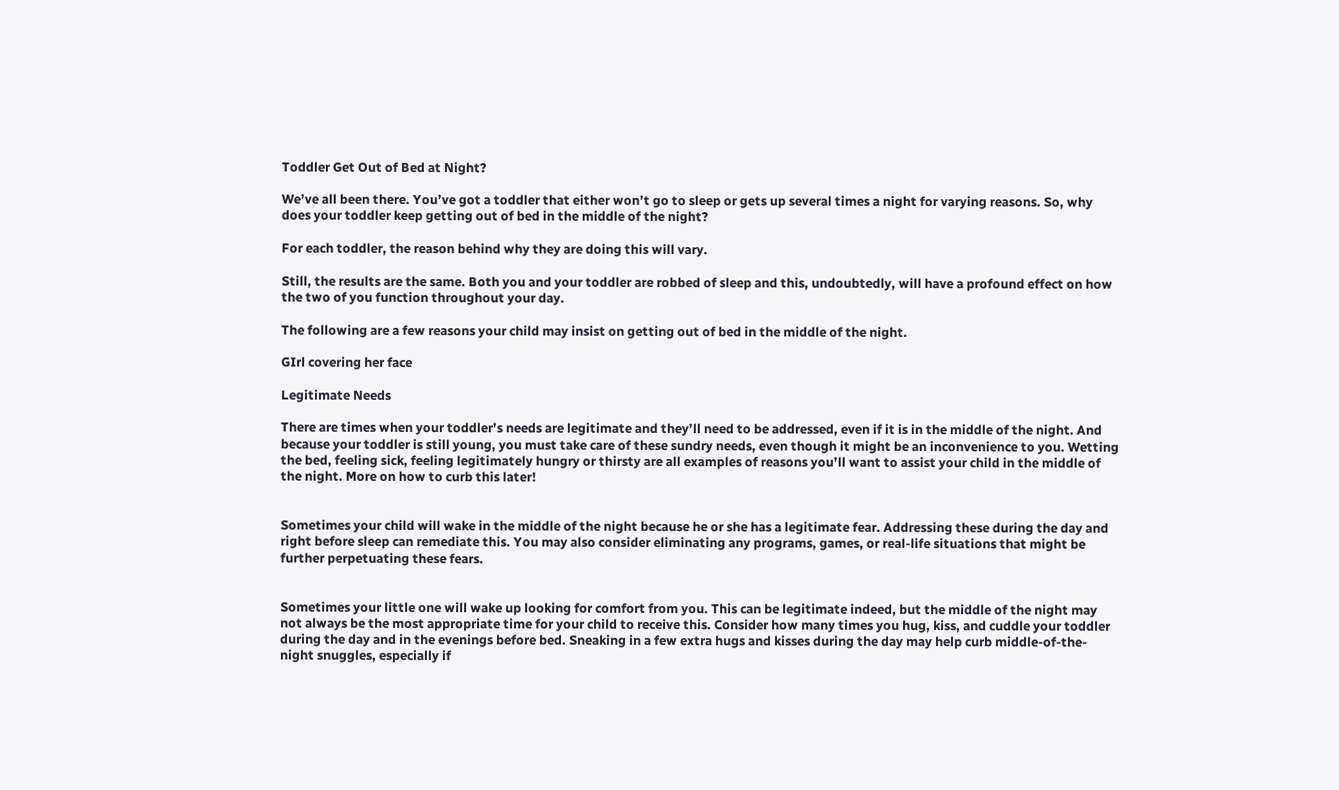Toddler Get Out of Bed at Night?

We’ve all been there. You’ve got a toddler that either won’t go to sleep or gets up several times a night for varying reasons. So, why does your toddler keep getting out of bed in the middle of the night?

For each toddler, the reason behind why they are doing this will vary.

Still, the results are the same. Both you and your toddler are robbed of sleep and this, undoubtedly, will have a profound effect on how the two of you function throughout your day.

The following are a few reasons your child may insist on getting out of bed in the middle of the night.

GIrl covering her face

Legitimate Needs

There are times when your toddler’s needs are legitimate and they’ll need to be addressed, even if it is in the middle of the night. And because your toddler is still young, you must take care of these sundry needs, even though it might be an inconvenience to you. Wetting the bed, feeling sick, feeling legitimately hungry or thirsty are all examples of reasons you’ll want to assist your child in the middle of the night. More on how to curb this later!


Sometimes your child will wake in the middle of the night because he or she has a legitimate fear. Addressing these during the day and right before sleep can remediate this. You may also consider eliminating any programs, games, or real-life situations that might be further perpetuating these fears.


Sometimes your little one will wake up looking for comfort from you. This can be legitimate indeed, but the middle of the night may not always be the most appropriate time for your child to receive this. Consider how many times you hug, kiss, and cuddle your toddler during the day and in the evenings before bed. Sneaking in a few extra hugs and kisses during the day may help curb middle-of-the-night snuggles, especially if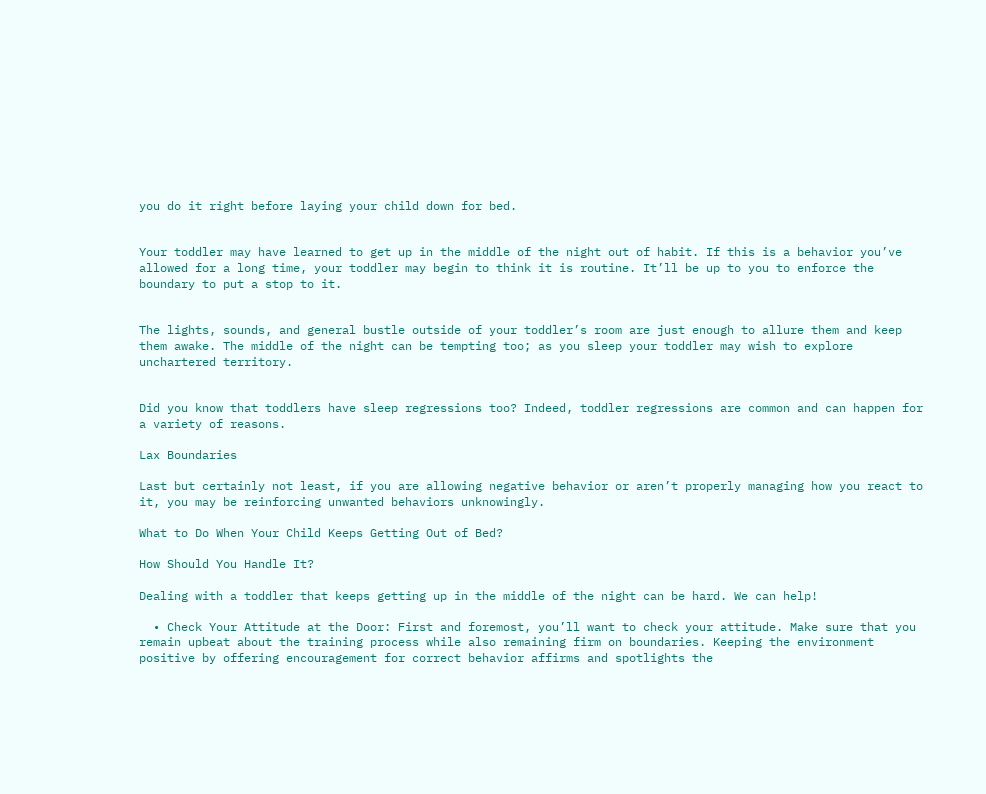you do it right before laying your child down for bed.


Your toddler may have learned to get up in the middle of the night out of habit. If this is a behavior you’ve allowed for a long time, your toddler may begin to think it is routine. It’ll be up to you to enforce the boundary to put a stop to it.


The lights, sounds, and general bustle outside of your toddler’s room are just enough to allure them and keep them awake. The middle of the night can be tempting too; as you sleep your toddler may wish to explore unchartered territory.


Did you know that toddlers have sleep regressions too? Indeed, toddler regressions are common and can happen for a variety of reasons.

Lax Boundaries

Last but certainly not least, if you are allowing negative behavior or aren’t properly managing how you react to it, you may be reinforcing unwanted behaviors unknowingly.

What to Do When Your Child Keeps Getting Out of Bed?

How Should You Handle It?

Dealing with a toddler that keeps getting up in the middle of the night can be hard. We can help!

  • Check Your Attitude at the Door: First and foremost, you’ll want to check your attitude. Make sure that you remain upbeat about the training process while also remaining firm on boundaries. Keeping the environment positive by offering encouragement for correct behavior affirms and spotlights the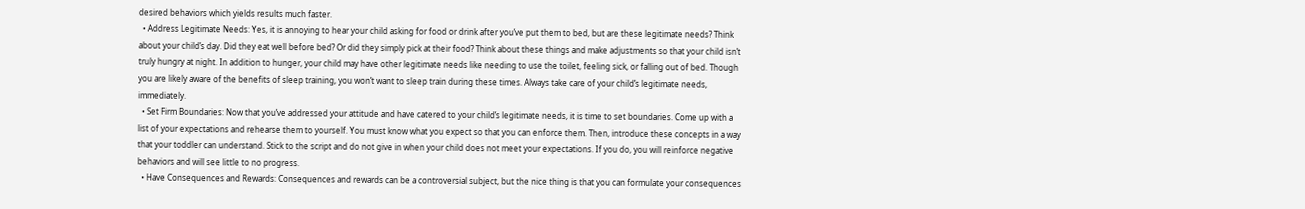desired behaviors which yields results much faster.
  • Address Legitimate Needs: Yes, it is annoying to hear your child asking for food or drink after you’ve put them to bed, but are these legitimate needs? Think about your child’s day. Did they eat well before bed? Or did they simply pick at their food? Think about these things and make adjustments so that your child isn’t truly hungry at night. In addition to hunger, your child may have other legitimate needs like needing to use the toilet, feeling sick, or falling out of bed. Though you are likely aware of the benefits of sleep training, you won’t want to sleep train during these times. Always take care of your child’s legitimate needs, immediately.
  • Set Firm Boundaries: Now that you’ve addressed your attitude and have catered to your child’s legitimate needs, it is time to set boundaries. Come up with a list of your expectations and rehearse them to yourself. You must know what you expect so that you can enforce them. Then, introduce these concepts in a way that your toddler can understand. Stick to the script and do not give in when your child does not meet your expectations. If you do, you will reinforce negative behaviors and will see little to no progress.
  • Have Consequences and Rewards: Consequences and rewards can be a controversial subject, but the nice thing is that you can formulate your consequences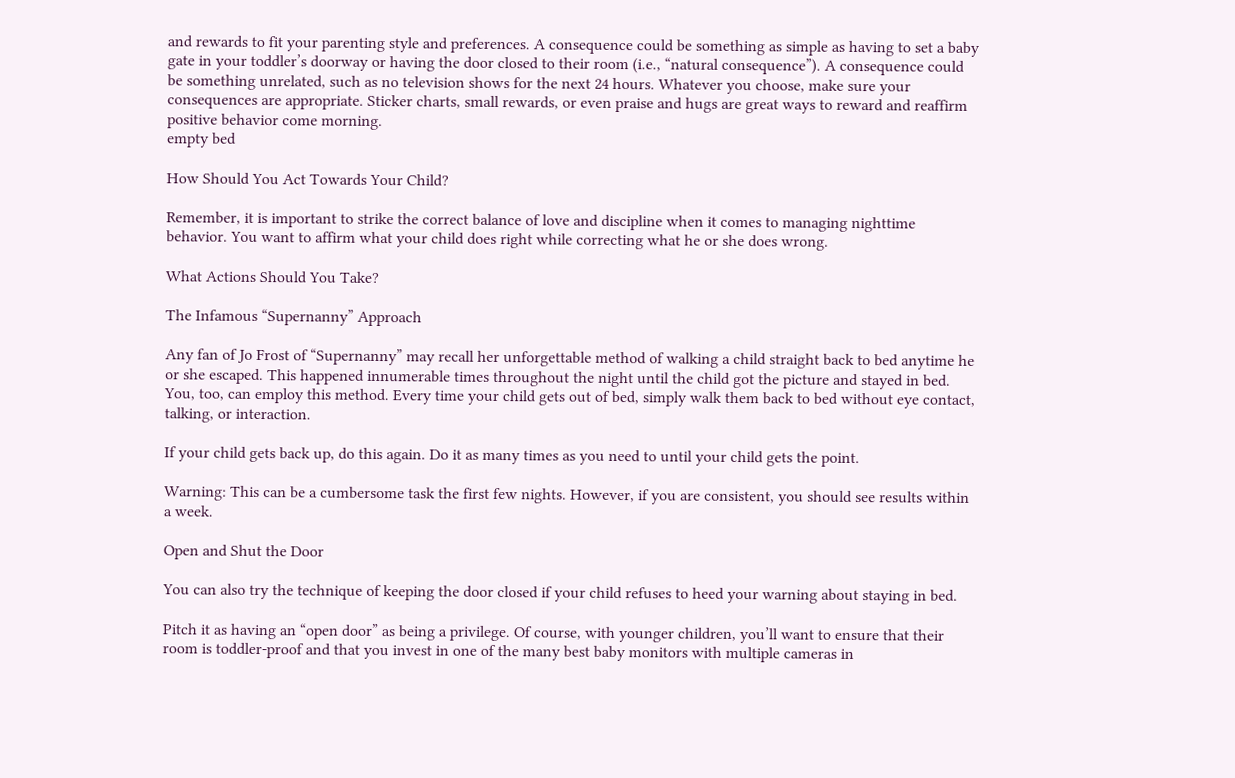and rewards to fit your parenting style and preferences. A consequence could be something as simple as having to set a baby gate in your toddler’s doorway or having the door closed to their room (i.e., “natural consequence”). A consequence could be something unrelated, such as no television shows for the next 24 hours. Whatever you choose, make sure your consequences are appropriate. Sticker charts, small rewards, or even praise and hugs are great ways to reward and reaffirm positive behavior come morning.
empty bed

How Should You Act Towards Your Child?

Remember, it is important to strike the correct balance of love and discipline when it comes to managing nighttime behavior. You want to affirm what your child does right while correcting what he or she does wrong.

What Actions Should You Take?

The Infamous “Supernanny” Approach

Any fan of Jo Frost of “Supernanny” may recall her unforgettable method of walking a child straight back to bed anytime he or she escaped. This happened innumerable times throughout the night until the child got the picture and stayed in bed. You, too, can employ this method. Every time your child gets out of bed, simply walk them back to bed without eye contact, talking, or interaction.

If your child gets back up, do this again. Do it as many times as you need to until your child gets the point.

Warning: This can be a cumbersome task the first few nights. However, if you are consistent, you should see results within a week.

Open and Shut the Door

You can also try the technique of keeping the door closed if your child refuses to heed your warning about staying in bed.

Pitch it as having an “open door” as being a privilege. Of course, with younger children, you’ll want to ensure that their room is toddler-proof and that you invest in one of the many best baby monitors with multiple cameras in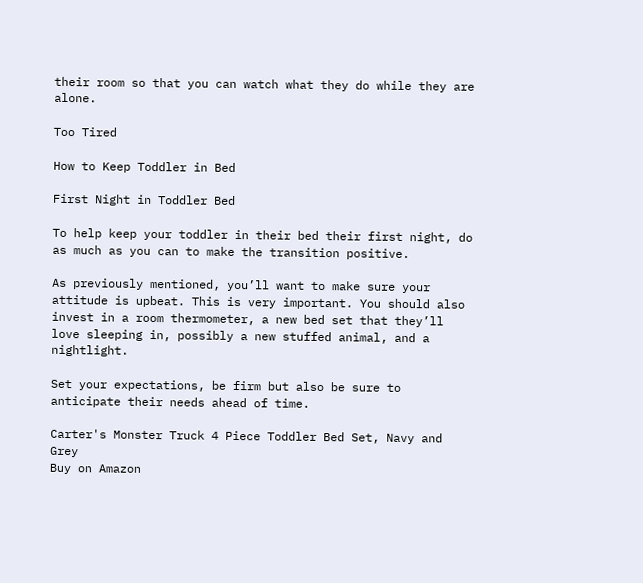their room so that you can watch what they do while they are alone.

Too Tired

How to Keep Toddler in Bed

First Night in Toddler Bed

To help keep your toddler in their bed their first night, do as much as you can to make the transition positive.

As previously mentioned, you’ll want to make sure your attitude is upbeat. This is very important. You should also invest in a room thermometer, a new bed set that they’ll love sleeping in, possibly a new stuffed animal, and a nightlight.

Set your expectations, be firm but also be sure to anticipate their needs ahead of time.

Carter's Monster Truck 4 Piece Toddler Bed Set, Navy and Grey
Buy on Amazon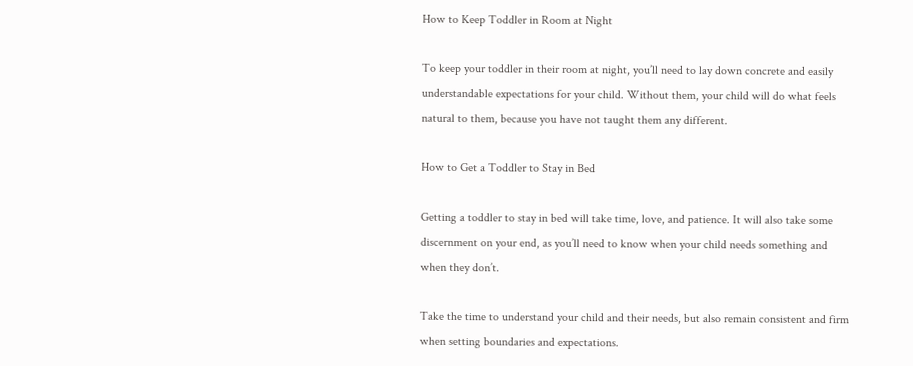How to Keep Toddler in Room at Night

To keep your toddler in their room at night, you’ll need to lay down concrete and easily understandable expectations for your child. Without them, your child will do what feels natural to them, because you have not taught them any different.

How to Get a Toddler to Stay in Bed

Getting a toddler to stay in bed will take time, love, and patience. It will also take some discernment on your end, as you’ll need to know when your child needs something and when they don’t.

Take the time to understand your child and their needs, but also remain consistent and firm when setting boundaries and expectations.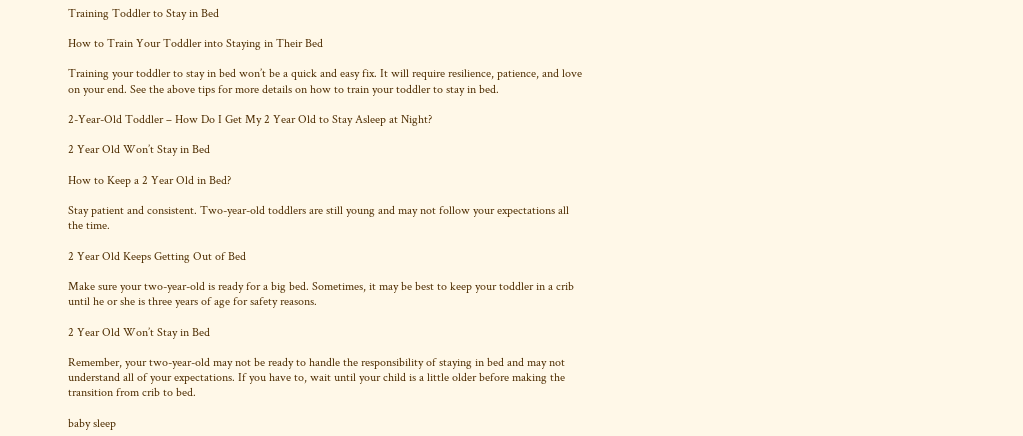Training Toddler to Stay in Bed

How to Train Your Toddler into Staying in Their Bed

Training your toddler to stay in bed won’t be a quick and easy fix. It will require resilience, patience, and love on your end. See the above tips for more details on how to train your toddler to stay in bed.

2-Year-Old Toddler – How Do I Get My 2 Year Old to Stay Asleep at Night?

2 Year Old Won’t Stay in Bed

How to Keep a 2 Year Old in Bed?

Stay patient and consistent. Two-year-old toddlers are still young and may not follow your expectations all the time.

2 Year Old Keeps Getting Out of Bed

Make sure your two-year-old is ready for a big bed. Sometimes, it may be best to keep your toddler in a crib until he or she is three years of age for safety reasons.

2 Year Old Won’t Stay in Bed

Remember, your two-year-old may not be ready to handle the responsibility of staying in bed and may not understand all of your expectations. If you have to, wait until your child is a little older before making the transition from crib to bed.

baby sleep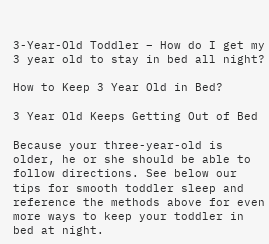3-Year-Old Toddler – How do I get my 3 year old to stay in bed all night?

How to Keep 3 Year Old in Bed?

3 Year Old Keeps Getting Out of Bed

Because your three-year-old is older, he or she should be able to follow directions. See below our tips for smooth toddler sleep and reference the methods above for even more ways to keep your toddler in bed at night.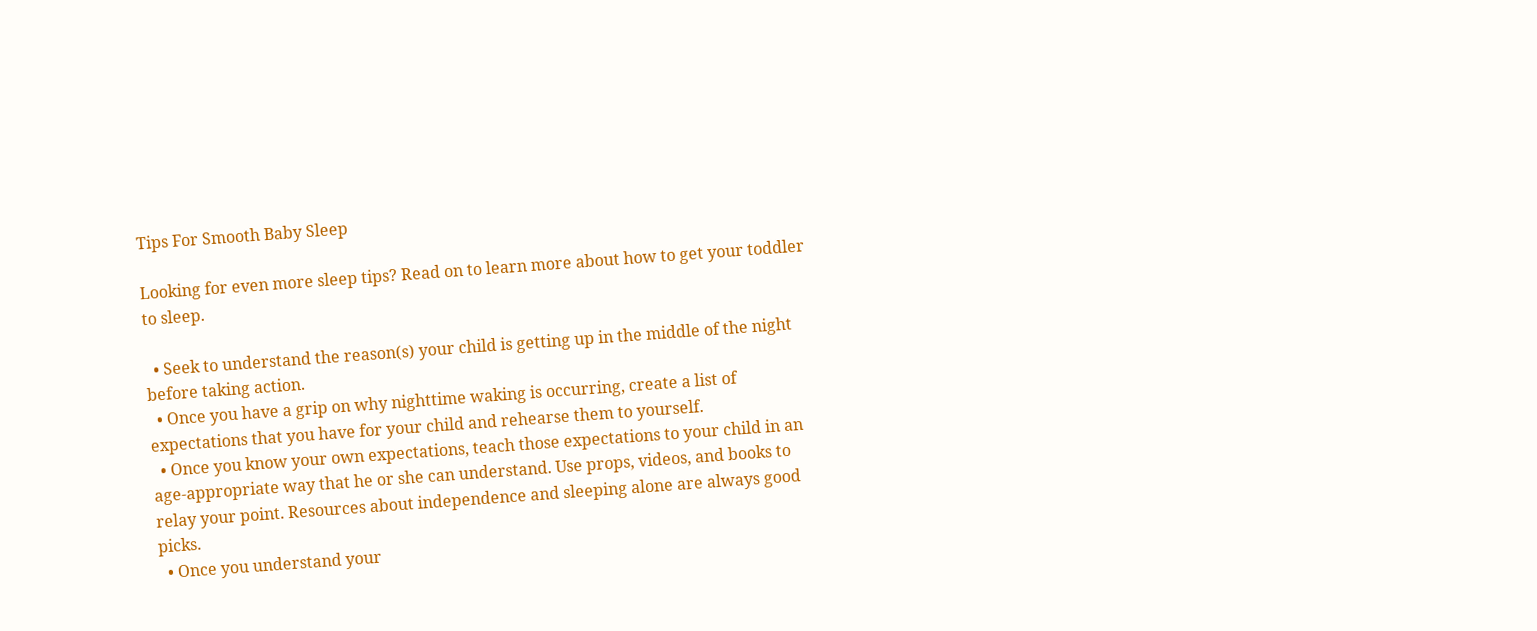Tips For Smooth Baby Sleep

Looking for even more sleep tips? Read on to learn more about how to get your toddler to sleep.

  • Seek to understand the reason(s) your child is getting up in the middle of the night before taking action.
  • Once you have a grip on why nighttime waking is occurring, create a list of expectations that you have for your child and rehearse them to yourself.
  • Once you know your own expectations, teach those expectations to your child in an age-appropriate way that he or she can understand. Use props, videos, and books to relay your point. Resources about independence and sleeping alone are always good picks.
  • Once you understand your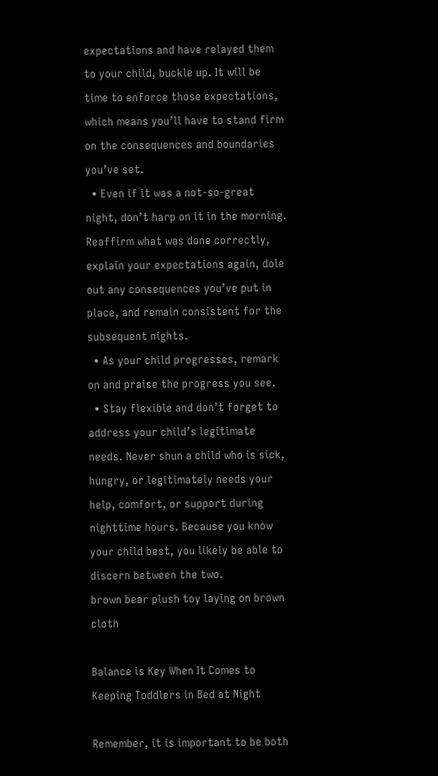expectations and have relayed them to your child, buckle up. It will be time to enforce those expectations, which means you’ll have to stand firm on the consequences and boundaries you’ve set.
  • Even if it was a not-so-great night, don’t harp on it in the morning. Reaffirm what was done correctly, explain your expectations again, dole out any consequences you’ve put in place, and remain consistent for the subsequent nights.
  • As your child progresses, remark on and praise the progress you see.
  • Stay flexible and don’t forget to address your child’s legitimate needs. Never shun a child who is sick, hungry, or legitimately needs your help, comfort, or support during nighttime hours. Because you know your child best, you likely be able to discern between the two.
brown bear plush toy laying on brown cloth

Balance is Key When It Comes to Keeping Toddlers in Bed at Night

Remember, it is important to be both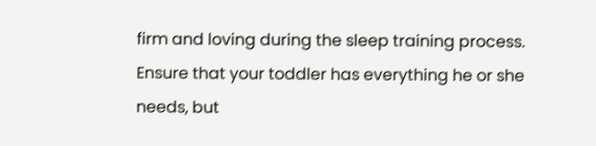firm and loving during the sleep training process. Ensure that your toddler has everything he or she needs, but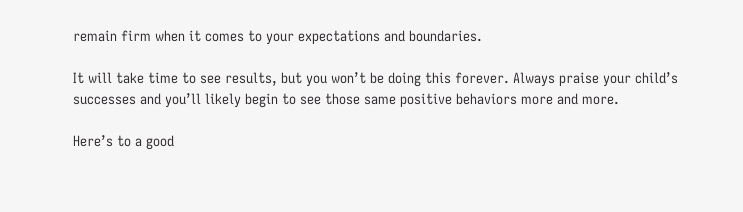remain firm when it comes to your expectations and boundaries.

It will take time to see results, but you won’t be doing this forever. Always praise your child’s successes and you’ll likely begin to see those same positive behaviors more and more.

Here’s to a good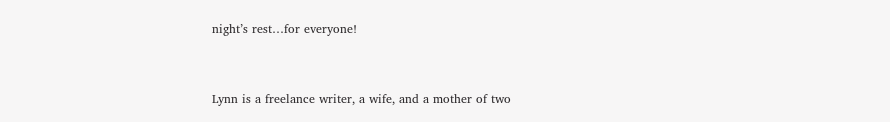night’s rest…for everyone!


Lynn is a freelance writer, a wife, and a mother of two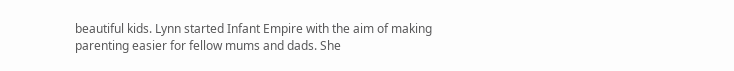beautiful kids. Lynn started Infant Empire with the aim of making parenting easier for fellow mums and dads. She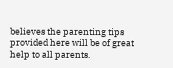believes the parenting tips provided here will be of great help to all parents.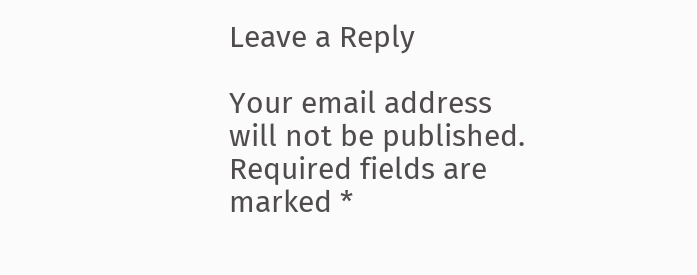Leave a Reply

Your email address will not be published. Required fields are marked *